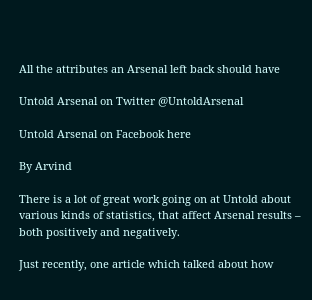All the attributes an Arsenal left back should have

Untold Arsenal on Twitter @UntoldArsenal

Untold Arsenal on Facebook here

By Arvind

There is a lot of great work going on at Untold about various kinds of statistics, that affect Arsenal results – both positively and negatively.

Just recently, one article which talked about how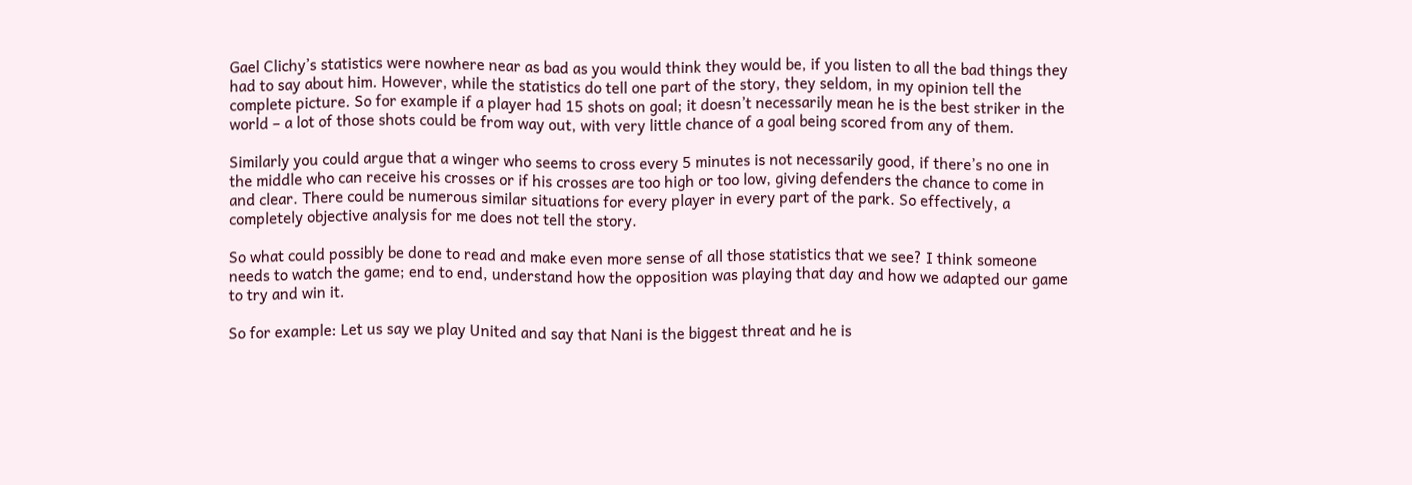Gael Clichy’s statistics were nowhere near as bad as you would think they would be, if you listen to all the bad things they had to say about him. However, while the statistics do tell one part of the story, they seldom, in my opinion tell the complete picture. So for example if a player had 15 shots on goal; it doesn’t necessarily mean he is the best striker in the world – a lot of those shots could be from way out, with very little chance of a goal being scored from any of them.

Similarly you could argue that a winger who seems to cross every 5 minutes is not necessarily good, if there’s no one in the middle who can receive his crosses or if his crosses are too high or too low, giving defenders the chance to come in and clear. There could be numerous similar situations for every player in every part of the park. So effectively, a completely objective analysis for me does not tell the story.

So what could possibly be done to read and make even more sense of all those statistics that we see? I think someone needs to watch the game; end to end, understand how the opposition was playing that day and how we adapted our game to try and win it.

So for example: Let us say we play United and say that Nani is the biggest threat and he is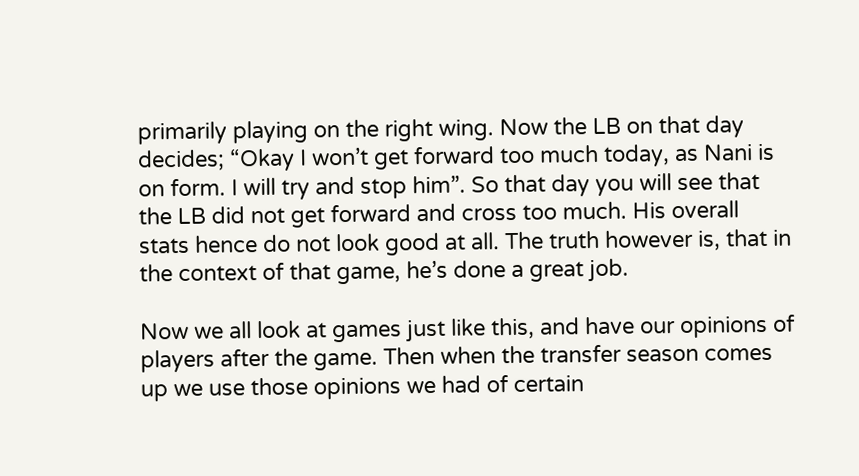primarily playing on the right wing. Now the LB on that day decides; “Okay I won’t get forward too much today, as Nani is on form. I will try and stop him”. So that day you will see that the LB did not get forward and cross too much. His overall stats hence do not look good at all. The truth however is, that in the context of that game, he’s done a great job.

Now we all look at games just like this, and have our opinions of players after the game. Then when the transfer season comes up we use those opinions we had of certain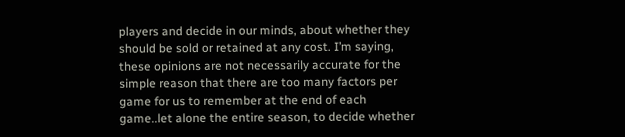players and decide in our minds, about whether they should be sold or retained at any cost. I’m saying, these opinions are not necessarily accurate for the simple reason that there are too many factors per game for us to remember at the end of each game..let alone the entire season, to decide whether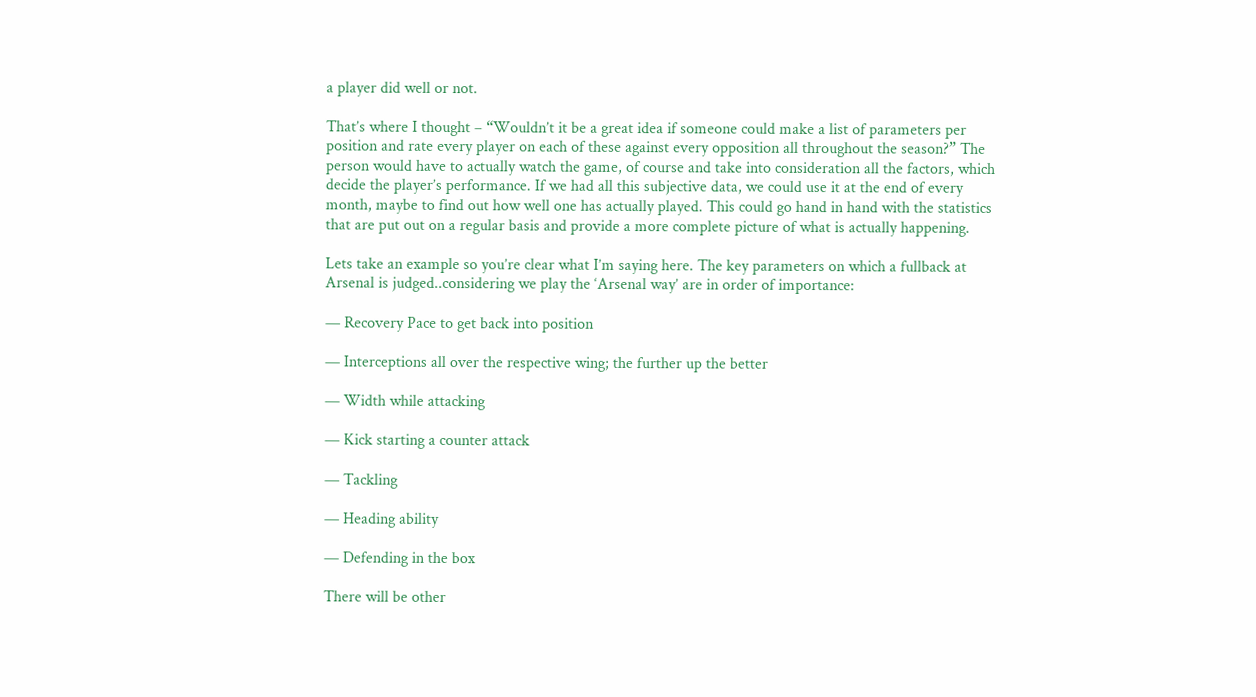a player did well or not.

That’s where I thought – “Wouldn’t it be a great idea if someone could make a list of parameters per position and rate every player on each of these against every opposition all throughout the season?” The person would have to actually watch the game, of course and take into consideration all the factors, which decide the player’s performance. If we had all this subjective data, we could use it at the end of every month, maybe to find out how well one has actually played. This could go hand in hand with the statistics that are put out on a regular basis and provide a more complete picture of what is actually happening.

Lets take an example so you’re clear what I’m saying here. The key parameters on which a fullback at Arsenal is judged..considering we play the ‘Arsenal way’ are in order of importance:

— Recovery Pace to get back into position

— Interceptions all over the respective wing; the further up the better

— Width while attacking

— Kick starting a counter attack

— Tackling

— Heading ability

— Defending in the box

There will be other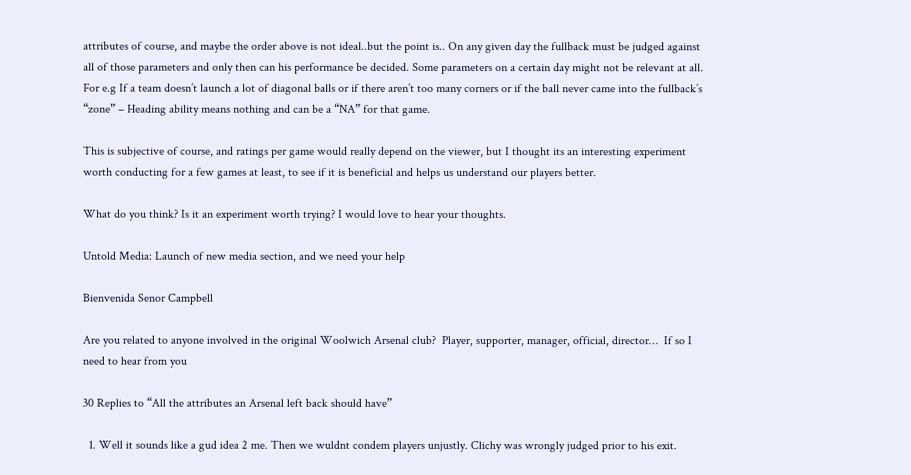attributes of course, and maybe the order above is not ideal..but the point is.. On any given day the fullback must be judged against all of those parameters and only then can his performance be decided. Some parameters on a certain day might not be relevant at all. For e.g If a team doesn’t launch a lot of diagonal balls or if there aren’t too many corners or if the ball never came into the fullback’s “zone” – Heading ability means nothing and can be a “NA” for that game.

This is subjective of course, and ratings per game would really depend on the viewer, but I thought its an interesting experiment worth conducting for a few games at least, to see if it is beneficial and helps us understand our players better.

What do you think? Is it an experiment worth trying? I would love to hear your thoughts.

Untold Media: Launch of new media section, and we need your help

Bienvenida Senor Campbell

Are you related to anyone involved in the original Woolwich Arsenal club?  Player, supporter, manager, official, director…  If so I need to hear from you

30 Replies to “All the attributes an Arsenal left back should have”

  1. Well it sounds like a gud idea 2 me. Then we wuldnt condem players unjustly. Clichy was wrongly judged prior to his exit.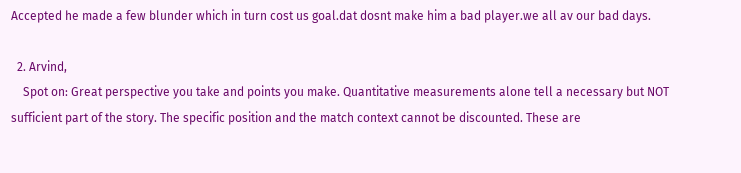Accepted he made a few blunder which in turn cost us goal.dat dosnt make him a bad player.we all av our bad days.

  2. Arvind,
    Spot on: Great perspective you take and points you make. Quantitative measurements alone tell a necessary but NOT sufficient part of the story. The specific position and the match context cannot be discounted. These are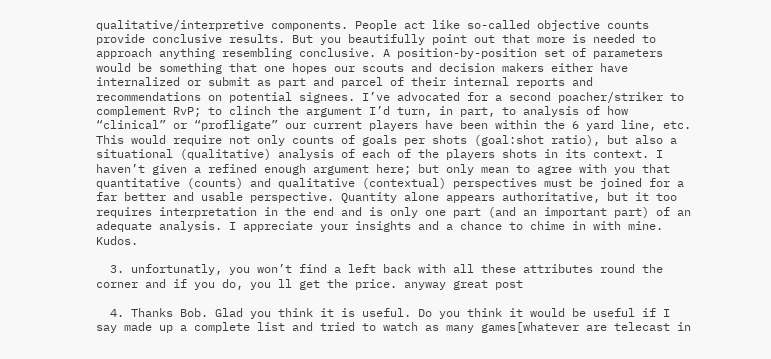qualitative/interpretive components. People act like so-called objective counts provide conclusive results. But you beautifully point out that more is needed to approach anything resembling conclusive. A position-by-position set of parameters would be something that one hopes our scouts and decision makers either have internalized or submit as part and parcel of their internal reports and recommendations on potential signees. I’ve advocated for a second poacher/striker to complement RvP; to clinch the argument I’d turn, in part, to analysis of how “clinical” or “profligate” our current players have been within the 6 yard line, etc. This would require not only counts of goals per shots (goal:shot ratio), but also a situational (qualitative) analysis of each of the players shots in its context. I haven’t given a refined enough argument here; but only mean to agree with you that quantitative (counts) and qualitative (contextual) perspectives must be joined for a far better and usable perspective. Quantity alone appears authoritative, but it too requires interpretation in the end and is only one part (and an important part) of an adequate analysis. I appreciate your insights and a chance to chime in with mine. Kudos.

  3. unfortunatly, you won’t find a left back with all these attributes round the corner and if you do, you ll get the price. anyway great post

  4. Thanks Bob. Glad you think it is useful. Do you think it would be useful if I say made up a complete list and tried to watch as many games[whatever are telecast in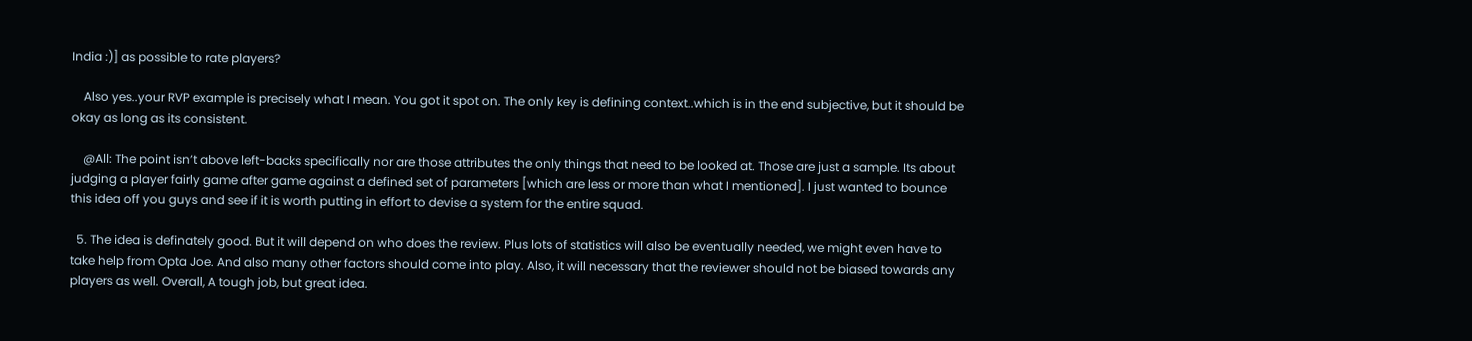India :)] as possible to rate players?

    Also yes..your RVP example is precisely what I mean. You got it spot on. The only key is defining context..which is in the end subjective, but it should be okay as long as its consistent.

    @All: The point isn’t above left-backs specifically nor are those attributes the only things that need to be looked at. Those are just a sample. Its about judging a player fairly game after game against a defined set of parameters [which are less or more than what I mentioned]. I just wanted to bounce this idea off you guys and see if it is worth putting in effort to devise a system for the entire squad.

  5. The idea is definately good. But it will depend on who does the review. Plus lots of statistics will also be eventually needed, we might even have to take help from Opta Joe. And also many other factors should come into play. Also, it will necessary that the reviewer should not be biased towards any players as well. Overall, A tough job, but great idea.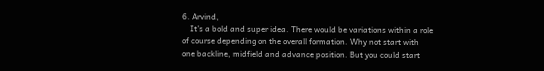6. Arvind,
    It’s a bold and super idea. There would be variations within a role of course depending on the overall formation. Why not start with one backline, midfield and advance position. But you could start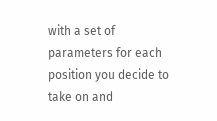with a set of parameters for each position you decide to take on and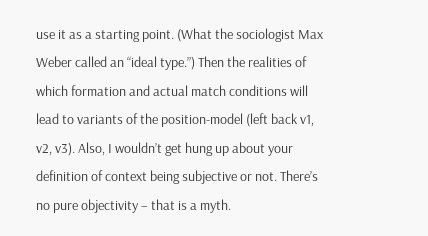use it as a starting point. (What the sociologist Max Weber called an “ideal type.”) Then the realities of which formation and actual match conditions will lead to variants of the position-model (left back v1, v2, v3). Also, I wouldn’t get hung up about your definition of context being subjective or not. There’s no pure objectivity – that is a myth.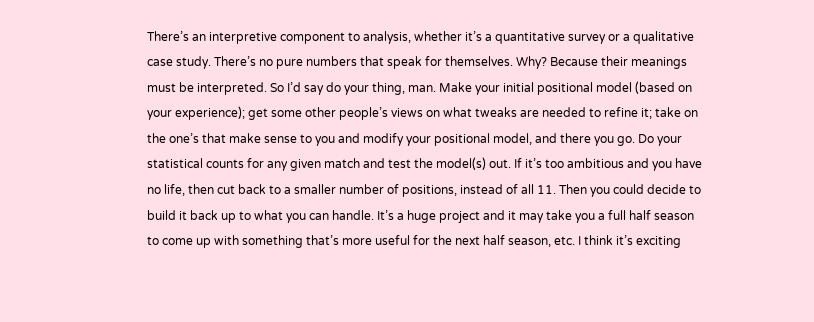There’s an interpretive component to analysis, whether it’s a quantitative survey or a qualitative case study. There’s no pure numbers that speak for themselves. Why? Because their meanings must be interpreted. So I’d say do your thing, man. Make your initial positional model (based on your experience); get some other people’s views on what tweaks are needed to refine it; take on the one’s that make sense to you and modify your positional model, and there you go. Do your statistical counts for any given match and test the model(s) out. If it’s too ambitious and you have no life, then cut back to a smaller number of positions, instead of all 11. Then you could decide to build it back up to what you can handle. It’s a huge project and it may take you a full half season to come up with something that’s more useful for the next half season, etc. I think it’s exciting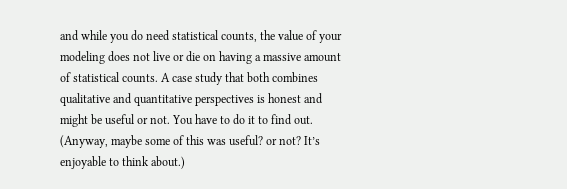and while you do need statistical counts, the value of your modeling does not live or die on having a massive amount of statistical counts. A case study that both combines qualitative and quantitative perspectives is honest and might be useful or not. You have to do it to find out. (Anyway, maybe some of this was useful? or not? It’s enjoyable to think about.)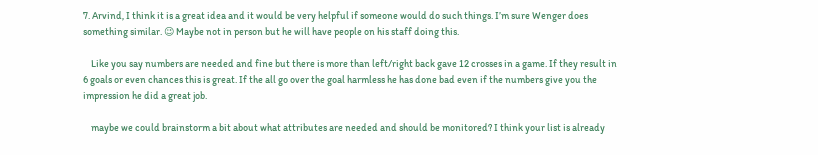7. Arvind, I think it is a great idea and it would be very helpful if someone would do such things. I’m sure Wenger does something similar. 😉 Maybe not in person but he will have people on his staff doing this.

    Like you say numbers are needed and fine but there is more than left/right back gave 12 crosses in a game. If they result in 6 goals or even chances this is great. If the all go over the goal harmless he has done bad even if the numbers give you the impression he did a great job.

    maybe we could brainstorm a bit about what attributes are needed and should be monitored? I think your list is already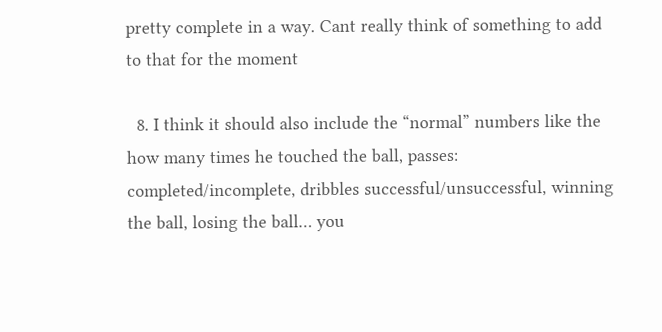pretty complete in a way. Cant really think of something to add to that for the moment

  8. I think it should also include the “normal” numbers like the how many times he touched the ball, passes: completed/incomplete, dribbles successful/unsuccessful, winning the ball, losing the ball… you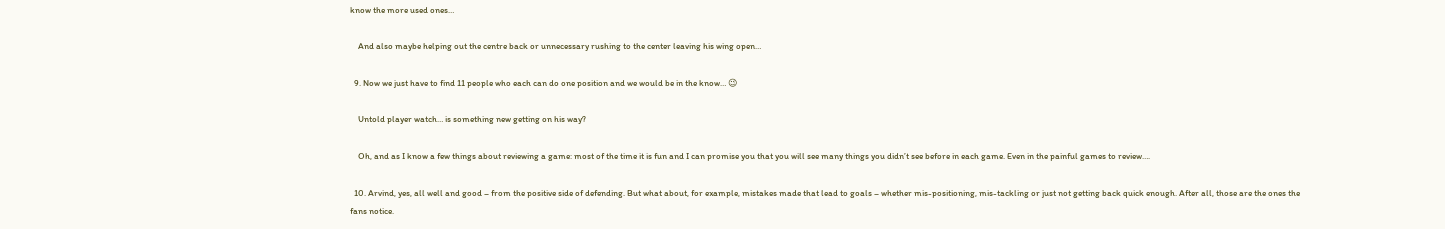know the more used ones…

    And also maybe helping out the centre back or unnecessary rushing to the center leaving his wing open…

  9. Now we just have to find 11 people who each can do one position and we would be in the know… 😉

    Untold player watch… is something new getting on his way?

    Oh, and as I know a few things about reviewing a game: most of the time it is fun and I can promise you that you will see many things you didn’t see before in each game. Even in the painful games to review….

  10. Arvind, yes, all well and good – from the positive side of defending. But what about, for example, mistakes made that lead to goals – whether mis-positioning, mis-tackling or just not getting back quick enough. After all, those are the ones the fans notice.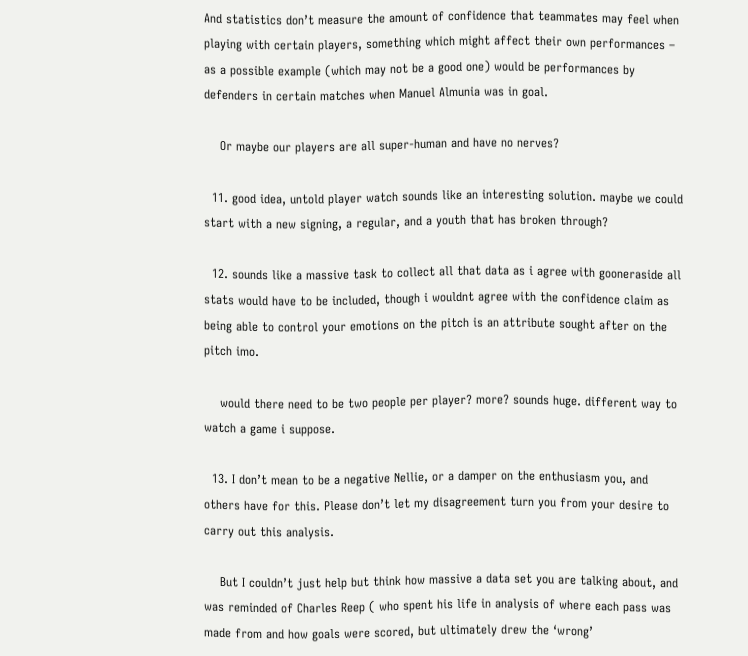And statistics don’t measure the amount of confidence that teammates may feel when playing with certain players, something which might affect their own performances – as a possible example (which may not be a good one) would be performances by defenders in certain matches when Manuel Almunia was in goal.

    Or maybe our players are all super-human and have no nerves?

  11. good idea, untold player watch sounds like an interesting solution. maybe we could start with a new signing, a regular, and a youth that has broken through?

  12. sounds like a massive task to collect all that data as i agree with gooneraside all stats would have to be included, though i wouldnt agree with the confidence claim as being able to control your emotions on the pitch is an attribute sought after on the pitch imo.

    would there need to be two people per player? more? sounds huge. different way to watch a game i suppose.

  13. I don’t mean to be a negative Nellie, or a damper on the enthusiasm you, and others have for this. Please don’t let my disagreement turn you from your desire to carry out this analysis.

    But I couldn’t just help but think how massive a data set you are talking about, and was reminded of Charles Reep ( who spent his life in analysis of where each pass was made from and how goals were scored, but ultimately drew the ‘wrong’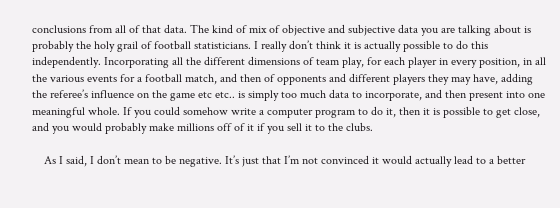conclusions from all of that data. The kind of mix of objective and subjective data you are talking about is probably the holy grail of football statisticians. I really don’t think it is actually possible to do this independently. Incorporating all the different dimensions of team play, for each player in every position, in all the various events for a football match, and then of opponents and different players they may have, adding the referee’s influence on the game etc etc.. is simply too much data to incorporate, and then present into one meaningful whole. If you could somehow write a computer program to do it, then it is possible to get close, and you would probably make millions off of it if you sell it to the clubs.

    As I said, I don’t mean to be negative. It’s just that I’m not convinced it would actually lead to a better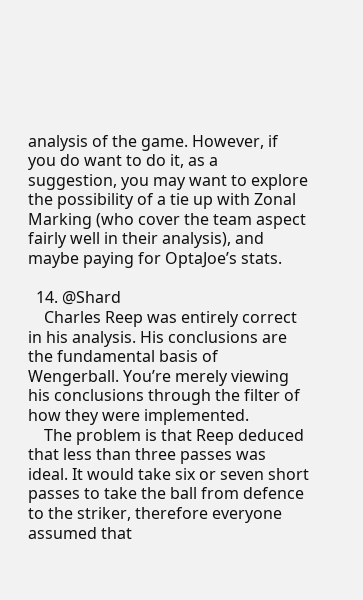analysis of the game. However, if you do want to do it, as a suggestion, you may want to explore the possibility of a tie up with Zonal Marking (who cover the team aspect fairly well in their analysis), and maybe paying for OptaJoe’s stats.

  14. @Shard
    Charles Reep was entirely correct in his analysis. His conclusions are the fundamental basis of Wengerball. You’re merely viewing his conclusions through the filter of how they were implemented.
    The problem is that Reep deduced that less than three passes was ideal. It would take six or seven short passes to take the ball from defence to the striker, therefore everyone assumed that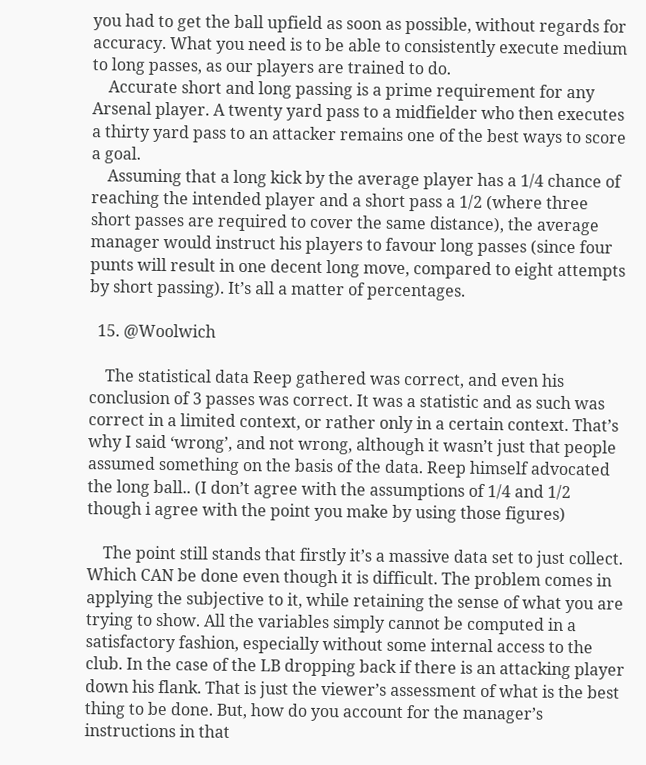you had to get the ball upfield as soon as possible, without regards for accuracy. What you need is to be able to consistently execute medium to long passes, as our players are trained to do.
    Accurate short and long passing is a prime requirement for any Arsenal player. A twenty yard pass to a midfielder who then executes a thirty yard pass to an attacker remains one of the best ways to score a goal.
    Assuming that a long kick by the average player has a 1/4 chance of reaching the intended player and a short pass a 1/2 (where three short passes are required to cover the same distance), the average manager would instruct his players to favour long passes (since four punts will result in one decent long move, compared to eight attempts by short passing). It’s all a matter of percentages.

  15. @Woolwich

    The statistical data Reep gathered was correct, and even his conclusion of 3 passes was correct. It was a statistic and as such was correct in a limited context, or rather only in a certain context. That’s why I said ‘wrong’, and not wrong, although it wasn’t just that people assumed something on the basis of the data. Reep himself advocated the long ball.. (I don’t agree with the assumptions of 1/4 and 1/2 though i agree with the point you make by using those figures)

    The point still stands that firstly it’s a massive data set to just collect. Which CAN be done even though it is difficult. The problem comes in applying the subjective to it, while retaining the sense of what you are trying to show. All the variables simply cannot be computed in a satisfactory fashion, especially without some internal access to the club. In the case of the LB dropping back if there is an attacking player down his flank. That is just the viewer’s assessment of what is the best thing to be done. But, how do you account for the manager’s instructions in that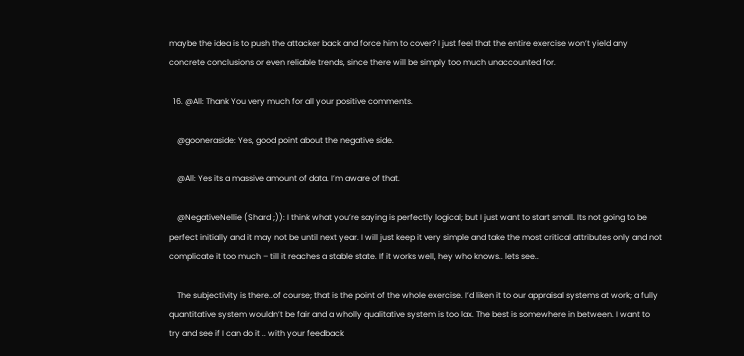maybe the idea is to push the attacker back and force him to cover? I just feel that the entire exercise won’t yield any concrete conclusions or even reliable trends, since there will be simply too much unaccounted for.

  16. @All: Thank You very much for all your positive comments.

    @gooneraside: Yes, good point about the negative side.

    @All: Yes its a massive amount of data. I’m aware of that.

    @NegativeNellie (Shard ;)): I think what you’re saying is perfectly logical; but I just want to start small. Its not going to be perfect initially and it may not be until next year. I will just keep it very simple and take the most critical attributes only and not complicate it too much – till it reaches a stable state. If it works well, hey who knows.. lets see..

    The subjectivity is there..of course; that is the point of the whole exercise. I’d liken it to our appraisal systems at work; a fully quantitative system wouldn’t be fair and a wholly qualitative system is too lax. The best is somewhere in between. I want to try and see if I can do it .. with your feedback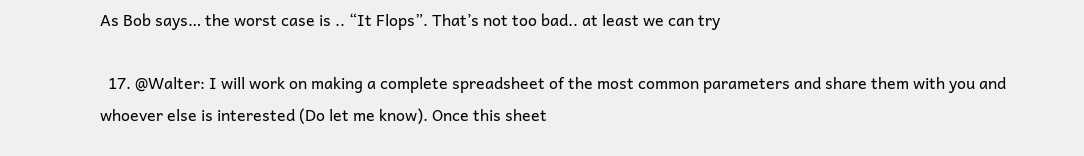As Bob says… the worst case is .. “It Flops”. That’s not too bad.. at least we can try

  17. @Walter: I will work on making a complete spreadsheet of the most common parameters and share them with you and whoever else is interested (Do let me know). Once this sheet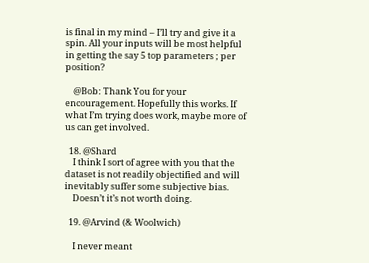is final in my mind – I’ll try and give it a spin. All your inputs will be most helpful in getting the say 5 top parameters ; per position?

    @Bob: Thank You for your encouragement. Hopefully this works. If what I’m trying does work, maybe more of us can get involved.

  18. @Shard
    I think I sort of agree with you that the dataset is not readily objectified and will inevitably suffer some subjective bias.
    Doesn’t it’s not worth doing.

  19. @Arvind (& Woolwich)

    I never meant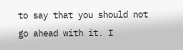to say that you should not go ahead with it. I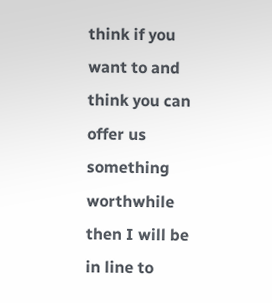think if you want to and think you can offer us something worthwhile then I will be in line to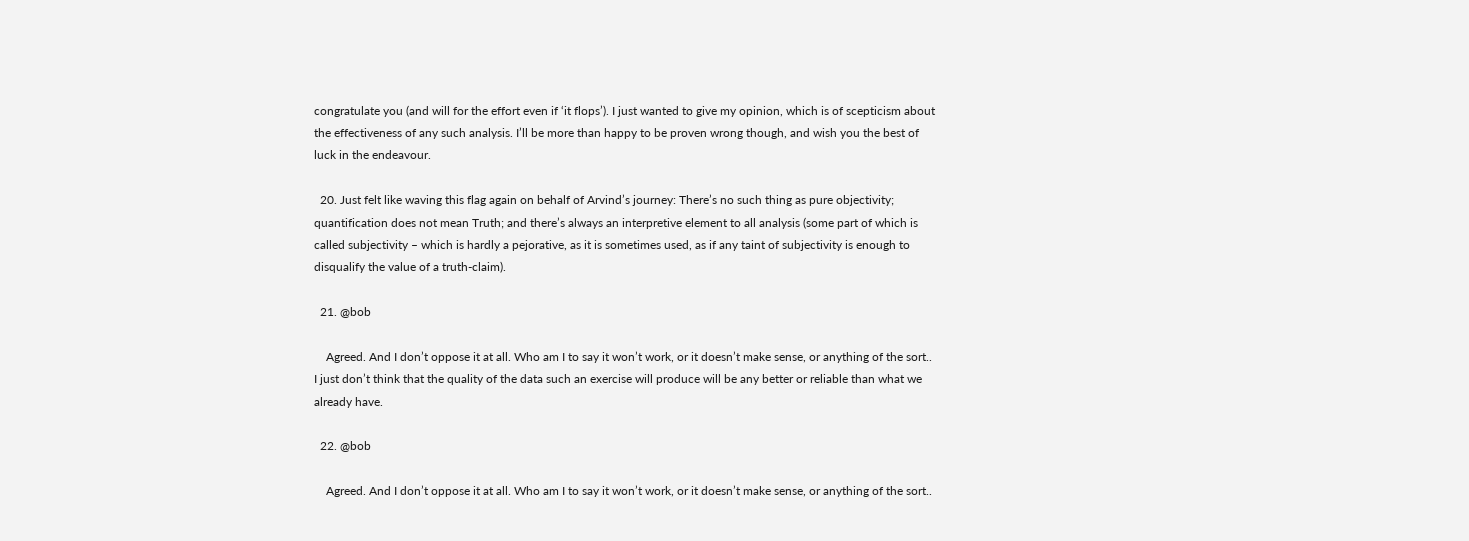congratulate you (and will for the effort even if ‘it flops’). I just wanted to give my opinion, which is of scepticism about the effectiveness of any such analysis. I’ll be more than happy to be proven wrong though, and wish you the best of luck in the endeavour.

  20. Just felt like waving this flag again on behalf of Arvind’s journey: There’s no such thing as pure objectivity; quantification does not mean Truth; and there’s always an interpretive element to all analysis (some part of which is called subjectivity – which is hardly a pejorative, as it is sometimes used, as if any taint of subjectivity is enough to disqualify the value of a truth-claim).

  21. @bob

    Agreed. And I don’t oppose it at all. Who am I to say it won’t work, or it doesn’t make sense, or anything of the sort.. I just don’t think that the quality of the data such an exercise will produce will be any better or reliable than what we already have.

  22. @bob

    Agreed. And I don’t oppose it at all. Who am I to say it won’t work, or it doesn’t make sense, or anything of the sort..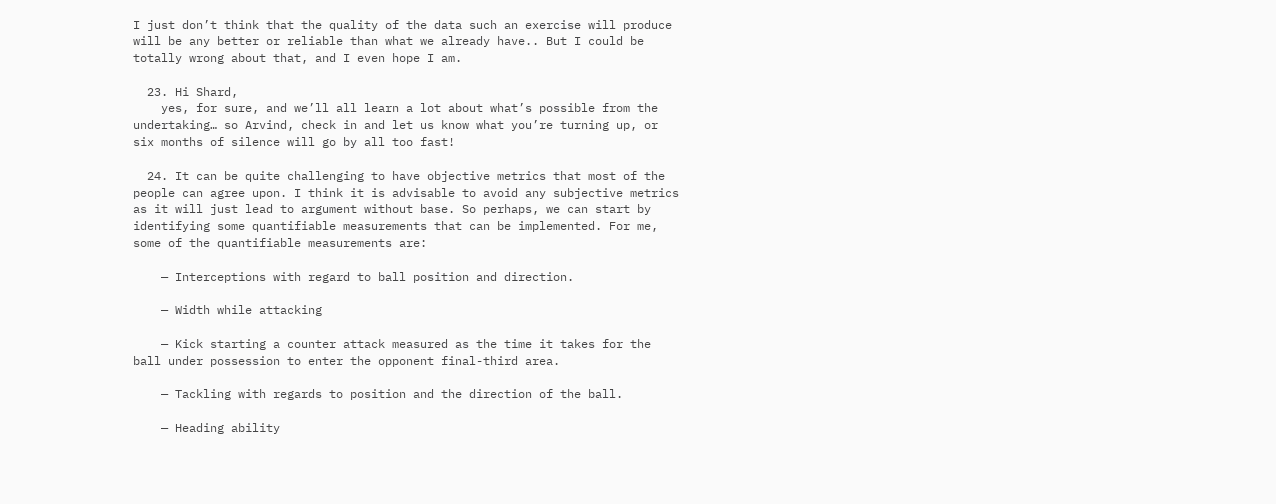I just don’t think that the quality of the data such an exercise will produce will be any better or reliable than what we already have.. But I could be totally wrong about that, and I even hope I am.

  23. Hi Shard,
    yes, for sure, and we’ll all learn a lot about what’s possible from the undertaking… so Arvind, check in and let us know what you’re turning up, or six months of silence will go by all too fast!

  24. It can be quite challenging to have objective metrics that most of the people can agree upon. I think it is advisable to avoid any subjective metrics as it will just lead to argument without base. So perhaps, we can start by identifying some quantifiable measurements that can be implemented. For me, some of the quantifiable measurements are:

    — Interceptions with regard to ball position and direction.

    — Width while attacking

    — Kick starting a counter attack measured as the time it takes for the ball under possession to enter the opponent final-third area.

    — Tackling with regards to position and the direction of the ball.

    — Heading ability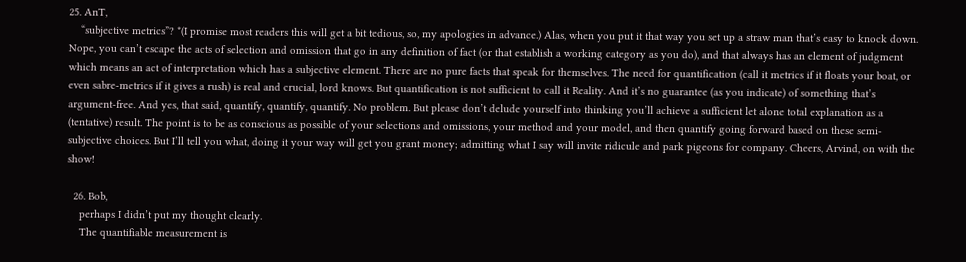25. AnT,
    “subjective metrics”? *(I promise most readers this will get a bit tedious, so, my apologies in advance.) Alas, when you put it that way you set up a straw man that’s easy to knock down. Nope, you can’t escape the acts of selection and omission that go in any definition of fact (or that establish a working category as you do), and that always has an element of judgment which means an act of interpretation which has a subjective element. There are no pure facts that speak for themselves. The need for quantification (call it metrics if it floats your boat, or even sabre-metrics if it gives a rush) is real and crucial, lord knows. But quantification is not sufficient to call it Reality. And it’s no guarantee (as you indicate) of something that’s argument-free. And yes, that said, quantify, quantify, quantify. No problem. But please don’t delude yourself into thinking you’ll achieve a sufficient let alone total explanation as a (tentative) result. The point is to be as conscious as possible of your selections and omissions, your method and your model, and then quantify going forward based on these semi-subjective choices. But I’ll tell you what, doing it your way will get you grant money; admitting what I say will invite ridicule and park pigeons for company. Cheers, Arvind, on with the show!

  26. Bob,
    perhaps I didn’t put my thought clearly.
    The quantifiable measurement is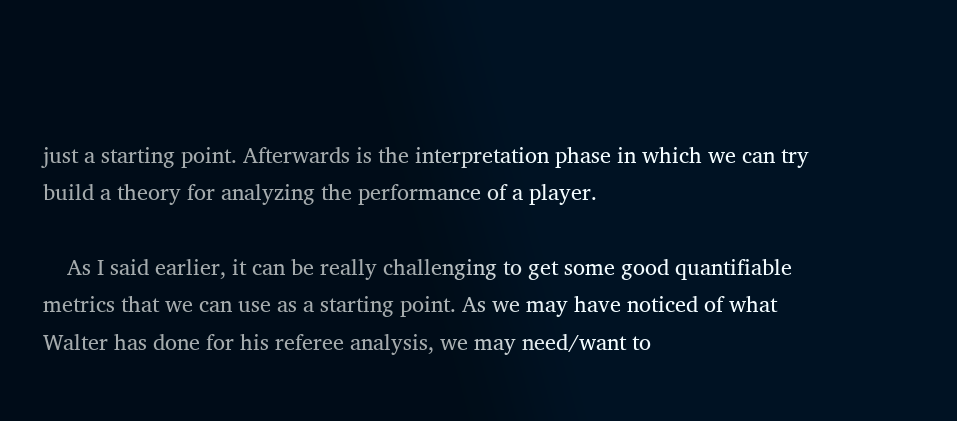just a starting point. Afterwards is the interpretation phase in which we can try build a theory for analyzing the performance of a player.

    As I said earlier, it can be really challenging to get some good quantifiable metrics that we can use as a starting point. As we may have noticed of what Walter has done for his referee analysis, we may need/want to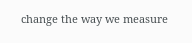change the way we measure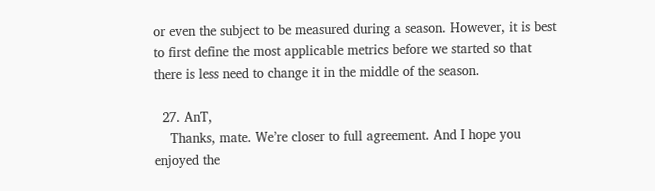or even the subject to be measured during a season. However, it is best to first define the most applicable metrics before we started so that there is less need to change it in the middle of the season.

  27. AnT,
    Thanks, mate. We’re closer to full agreement. And I hope you enjoyed the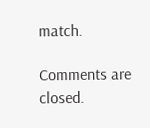match.

Comments are closed.